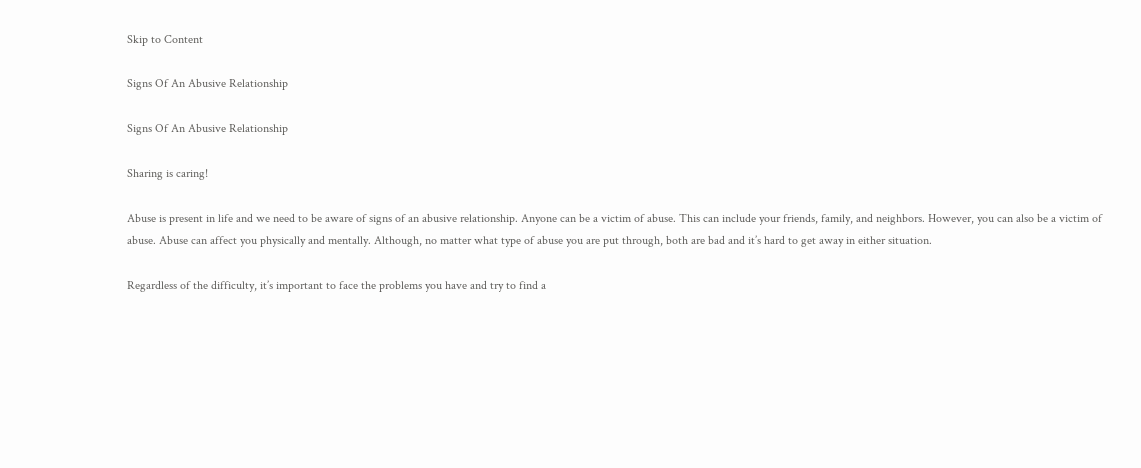Skip to Content

Signs Of An Abusive Relationship

Signs Of An Abusive Relationship

Sharing is caring!

Abuse is present in life and we need to be aware of signs of an abusive relationship. Anyone can be a victim of abuse. This can include your friends, family, and neighbors. However, you can also be a victim of abuse. Abuse can affect you physically and mentally. Although, no matter what type of abuse you are put through, both are bad and it’s hard to get away in either situation.

Regardless of the difficulty, it’s important to face the problems you have and try to find a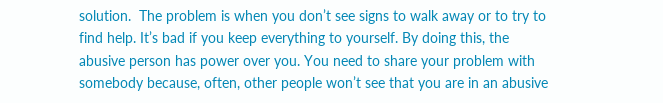solution.  The problem is when you don’t see signs to walk away or to try to find help. It’s bad if you keep everything to yourself. By doing this, the abusive person has power over you. You need to share your problem with somebody because, often, other people won’t see that you are in an abusive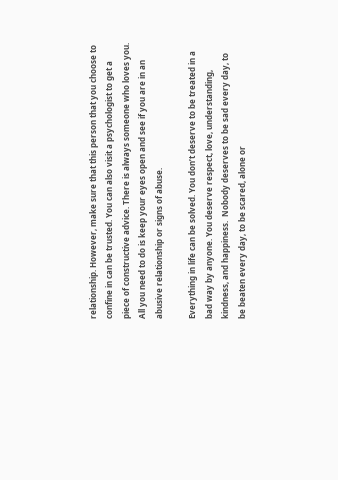relationship. However, make sure that this person that you choose to confine in can be trusted. You can also visit a psychologist to get a piece of constructive advice. There is always someone who loves you. All you need to do is keep your eyes open and see if you are in an abusive relationship or signs of abuse.

Everything in life can be solved. You don’t deserve to be treated in a bad way by anyone. You deserve respect, love, understanding, kindness, and happiness.  Nobody deserves to be sad every day, to be beaten every day, to be scared, alone or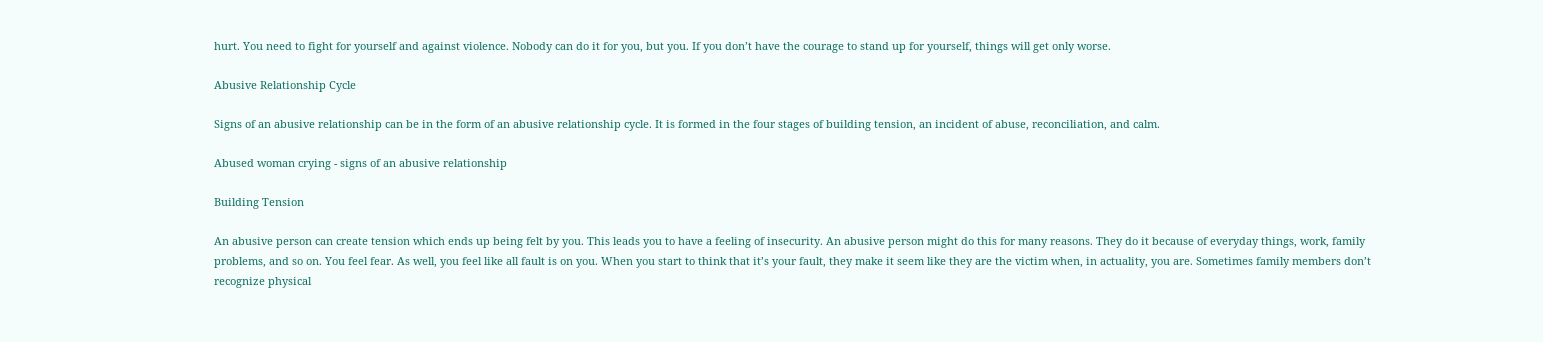hurt. You need to fight for yourself and against violence. Nobody can do it for you, but you. If you don’t have the courage to stand up for yourself, things will get only worse.

Abusive Relationship Cycle

Signs of an abusive relationship can be in the form of an abusive relationship cycle. It is formed in the four stages of building tension, an incident of abuse, reconciliation, and calm.

Abused woman crying - signs of an abusive relationship

Building Tension

An abusive person can create tension which ends up being felt by you. This leads you to have a feeling of insecurity. An abusive person might do this for many reasons. They do it because of everyday things, work, family problems, and so on. You feel fear. As well, you feel like all fault is on you. When you start to think that it’s your fault, they make it seem like they are the victim when, in actuality, you are. Sometimes family members don’t recognize physical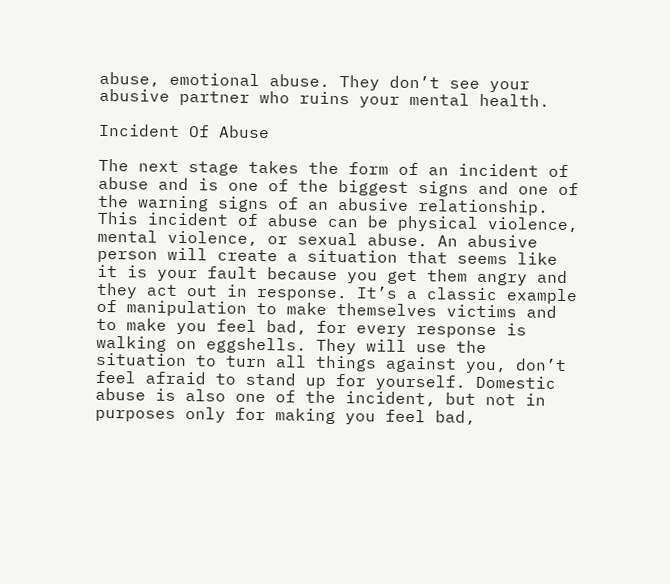abuse, emotional abuse. They don’t see your abusive partner who ruins your mental health.

Incident Of Abuse

The next stage takes the form of an incident of abuse and is one of the biggest signs and one of the warning signs of an abusive relationship. This incident of abuse can be physical violence, mental violence, or sexual abuse. An abusive person will create a situation that seems like it is your fault because you get them angry and they act out in response. It’s a classic example of manipulation to make themselves victims and to make you feel bad, for every response is walking on eggshells. They will use the situation to turn all things against you, don’t feel afraid to stand up for yourself. Domestic abuse is also one of the incident, but not in purposes only for making you feel bad,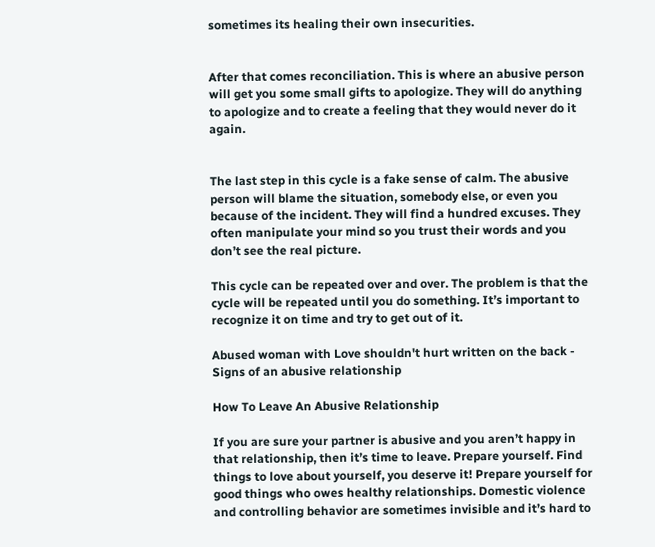sometimes its healing their own insecurities.


After that comes reconciliation. This is where an abusive person will get you some small gifts to apologize. They will do anything to apologize and to create a feeling that they would never do it again.


The last step in this cycle is a fake sense of calm. The abusive person will blame the situation, somebody else, or even you because of the incident. They will find a hundred excuses. They often manipulate your mind so you trust their words and you don’t see the real picture.

This cycle can be repeated over and over. The problem is that the cycle will be repeated until you do something. It’s important to recognize it on time and try to get out of it.

Abused woman with Love shouldn't hurt written on the back - Signs of an abusive relationship

How To Leave An Abusive Relationship

If you are sure your partner is abusive and you aren’t happy in that relationship, then it’s time to leave. Prepare yourself. Find things to love about yourself, you deserve it! Prepare yourself for good things who owes healthy relationships. Domestic violence and controlling behavior are sometimes invisible and it’s hard to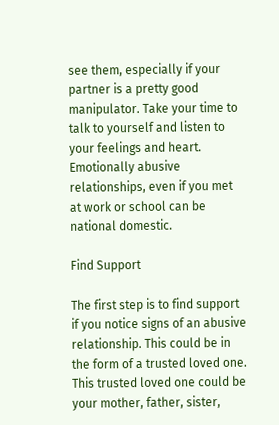see them, especially if your partner is a pretty good manipulator. Take your time to talk to yourself and listen to your feelings and heart. Emotionally abusive relationships, even if you met at work or school can be national domestic.

Find Support

The first step is to find support if you notice signs of an abusive relationship. This could be in the form of a trusted loved one. This trusted loved one could be your mother, father, sister,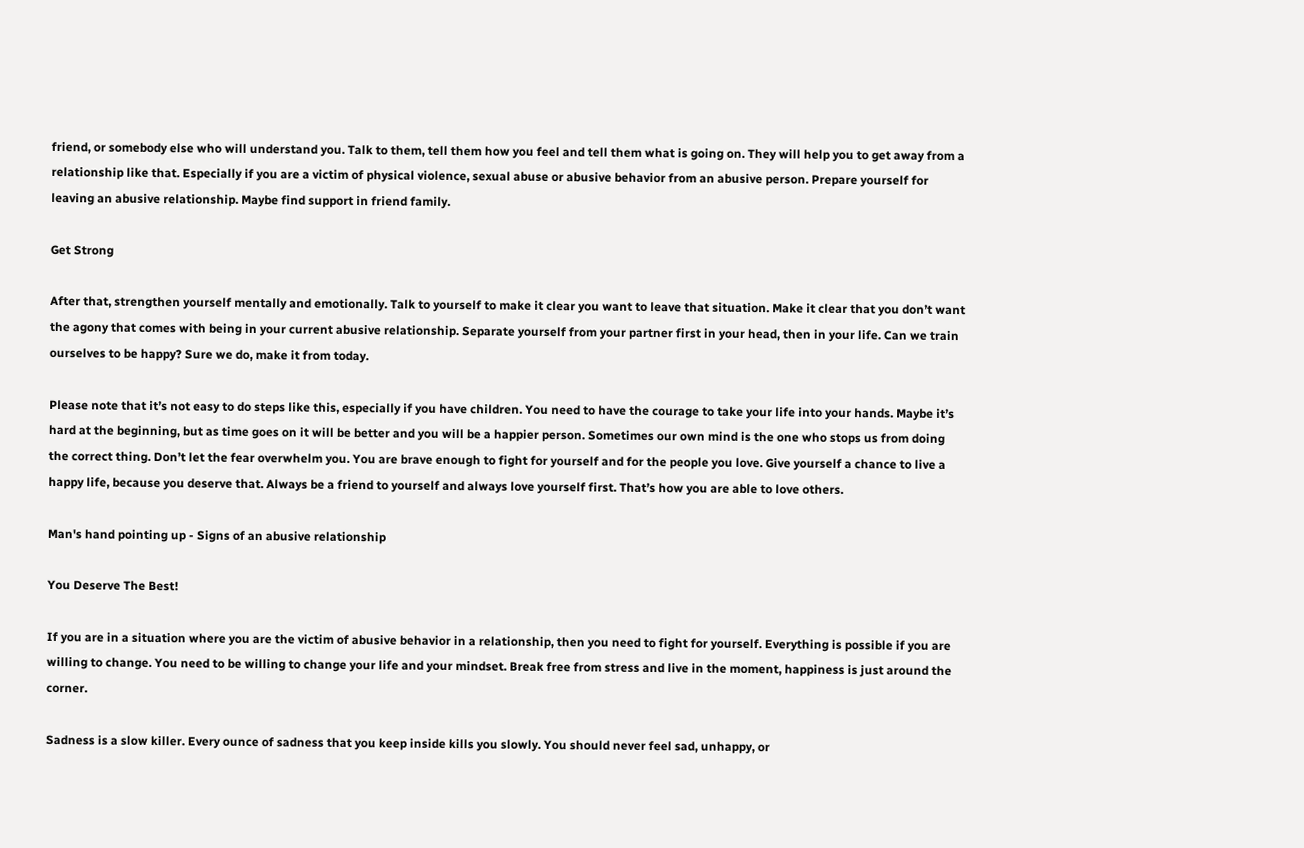friend, or somebody else who will understand you. Talk to them, tell them how you feel and tell them what is going on. They will help you to get away from a relationship like that. Especially if you are a victim of physical violence, sexual abuse or abusive behavior from an abusive person. Prepare yourself for leaving an abusive relationship. Maybe find support in friend family.

Get Strong

After that, strengthen yourself mentally and emotionally. Talk to yourself to make it clear you want to leave that situation. Make it clear that you don’t want the agony that comes with being in your current abusive relationship. Separate yourself from your partner first in your head, then in your life. Can we train ourselves to be happy? Sure we do, make it from today.

Please note that it’s not easy to do steps like this, especially if you have children. You need to have the courage to take your life into your hands. Maybe it’s hard at the beginning, but as time goes on it will be better and you will be a happier person. Sometimes our own mind is the one who stops us from doing the correct thing. Don’t let the fear overwhelm you. You are brave enough to fight for yourself and for the people you love. Give yourself a chance to live a happy life, because you deserve that. Always be a friend to yourself and always love yourself first. That’s how you are able to love others.

Man's hand pointing up - Signs of an abusive relationship

You Deserve The Best!

If you are in a situation where you are the victim of abusive behavior in a relationship, then you need to fight for yourself. Everything is possible if you are willing to change. You need to be willing to change your life and your mindset. Break free from stress and live in the moment, happiness is just around the corner.

Sadness is a slow killer. Every ounce of sadness that you keep inside kills you slowly. You should never feel sad, unhappy, or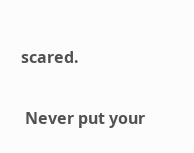scared.

 Never put your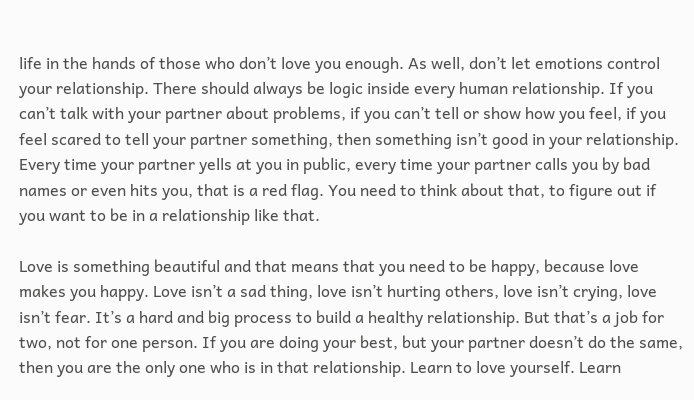life in the hands of those who don’t love you enough. As well, don’t let emotions control your relationship. There should always be logic inside every human relationship. If you can’t talk with your partner about problems, if you can’t tell or show how you feel, if you feel scared to tell your partner something, then something isn’t good in your relationship. Every time your partner yells at you in public, every time your partner calls you by bad names or even hits you, that is a red flag. You need to think about that, to figure out if you want to be in a relationship like that.

Love is something beautiful and that means that you need to be happy, because love makes you happy. Love isn’t a sad thing, love isn’t hurting others, love isn’t crying, love isn’t fear. It’s a hard and big process to build a healthy relationship. But that’s a job for two, not for one person. If you are doing your best, but your partner doesn’t do the same, then you are the only one who is in that relationship. Learn to love yourself. Learn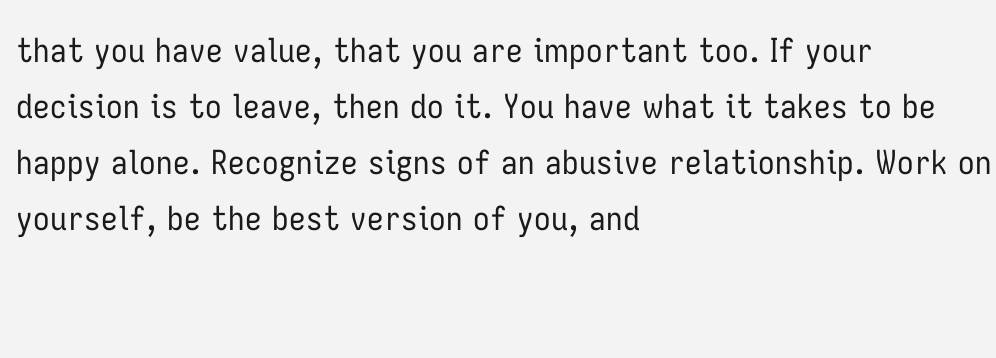that you have value, that you are important too. If your decision is to leave, then do it. You have what it takes to be happy alone. Recognize signs of an abusive relationship. Work on yourself, be the best version of you, and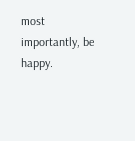most importantly, be happy.